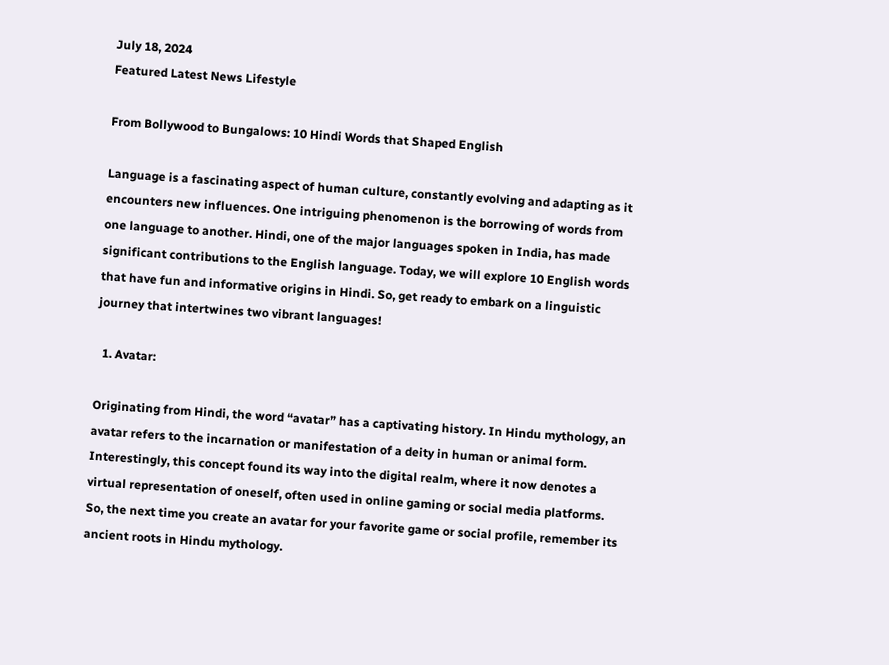July 18, 2024
Featured Latest News Lifestyle

From Bollywood to Bungalows: 10 Hindi Words that Shaped English

Language is a fascinating aspect of human culture, constantly evolving and adapting as it encounters new influences. One intriguing phenomenon is the borrowing of words from one language to another. Hindi, one of the major languages spoken in India, has made significant contributions to the English language. Today, we will explore 10 English words that have fun and informative origins in Hindi. So, get ready to embark on a linguistic journey that intertwines two vibrant languages!

  1. Avatar:

Originating from Hindi, the word “avatar” has a captivating history. In Hindu mythology, an avatar refers to the incarnation or manifestation of a deity in human or animal form. Interestingly, this concept found its way into the digital realm, where it now denotes a virtual representation of oneself, often used in online gaming or social media platforms. So, the next time you create an avatar for your favorite game or social profile, remember its ancient roots in Hindu mythology.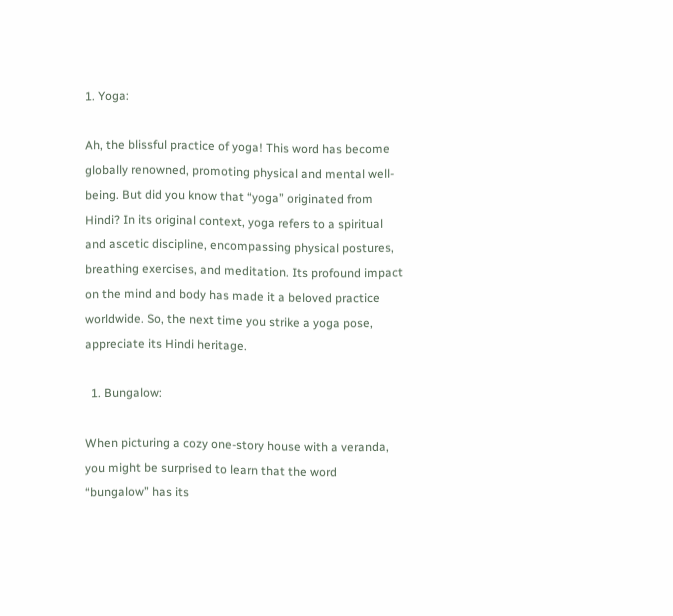1. Yoga:

Ah, the blissful practice of yoga! This word has become globally renowned, promoting physical and mental well-being. But did you know that “yoga” originated from Hindi? In its original context, yoga refers to a spiritual and ascetic discipline, encompassing physical postures, breathing exercises, and meditation. Its profound impact on the mind and body has made it a beloved practice worldwide. So, the next time you strike a yoga pose, appreciate its Hindi heritage.

  1. Bungalow:

When picturing a cozy one-story house with a veranda, you might be surprised to learn that the word “bungalow” has its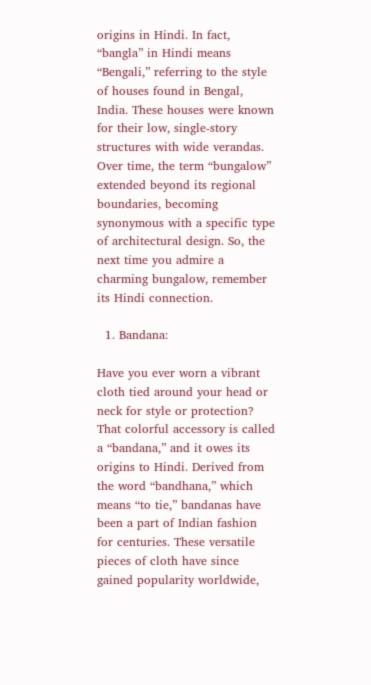origins in Hindi. In fact, “bangla” in Hindi means “Bengali,” referring to the style of houses found in Bengal, India. These houses were known for their low, single-story structures with wide verandas. Over time, the term “bungalow” extended beyond its regional boundaries, becoming synonymous with a specific type of architectural design. So, the next time you admire a charming bungalow, remember its Hindi connection.

  1. Bandana:

Have you ever worn a vibrant cloth tied around your head or neck for style or protection? That colorful accessory is called a “bandana,” and it owes its origins to Hindi. Derived from the word “bandhana,” which means “to tie,” bandanas have been a part of Indian fashion for centuries. These versatile pieces of cloth have since gained popularity worldwide,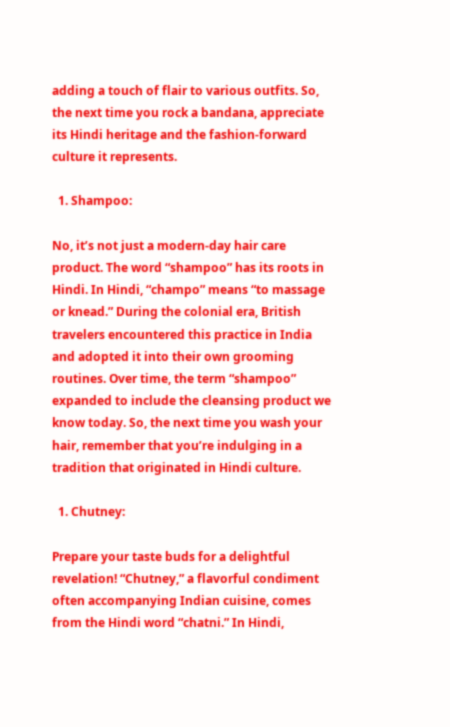adding a touch of flair to various outfits. So, the next time you rock a bandana, appreciate its Hindi heritage and the fashion-forward culture it represents.

  1. Shampoo:

No, it’s not just a modern-day hair care product. The word “shampoo” has its roots in Hindi. In Hindi, “champo” means “to massage or knead.” During the colonial era, British travelers encountered this practice in India and adopted it into their own grooming routines. Over time, the term “shampoo” expanded to include the cleansing product we know today. So, the next time you wash your hair, remember that you’re indulging in a tradition that originated in Hindi culture.

  1. Chutney:

Prepare your taste buds for a delightful revelation! “Chutney,” a flavorful condiment often accompanying Indian cuisine, comes from the Hindi word “chatni.” In Hindi,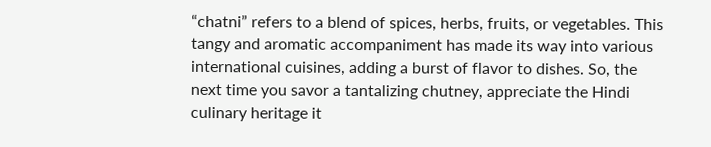“chatni” refers to a blend of spices, herbs, fruits, or vegetables. This tangy and aromatic accompaniment has made its way into various international cuisines, adding a burst of flavor to dishes. So, the next time you savor a tantalizing chutney, appreciate the Hindi culinary heritage it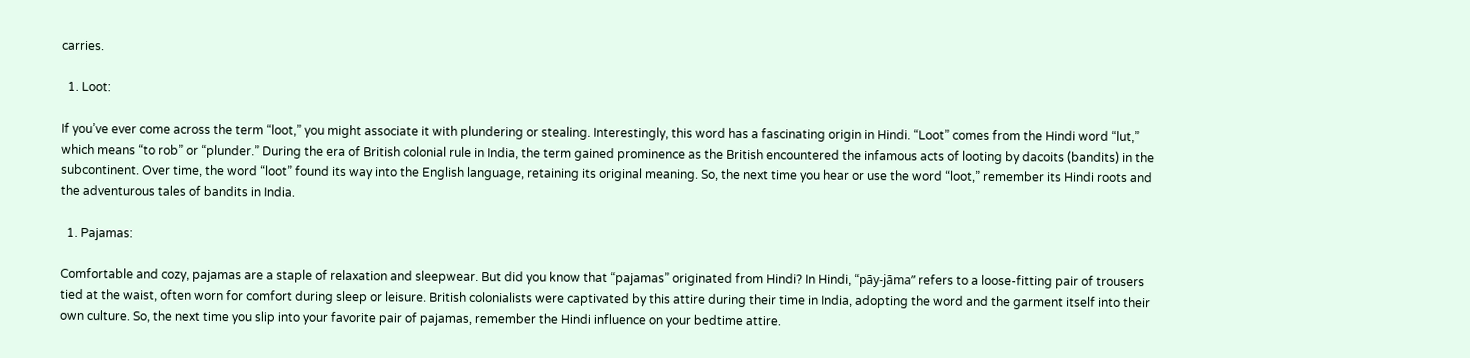carries.

  1. Loot:

If you’ve ever come across the term “loot,” you might associate it with plundering or stealing. Interestingly, this word has a fascinating origin in Hindi. “Loot” comes from the Hindi word “lut,” which means “to rob” or “plunder.” During the era of British colonial rule in India, the term gained prominence as the British encountered the infamous acts of looting by dacoits (bandits) in the subcontinent. Over time, the word “loot” found its way into the English language, retaining its original meaning. So, the next time you hear or use the word “loot,” remember its Hindi roots and the adventurous tales of bandits in India.

  1. Pajamas:

Comfortable and cozy, pajamas are a staple of relaxation and sleepwear. But did you know that “pajamas” originated from Hindi? In Hindi, “pāy-jāma” refers to a loose-fitting pair of trousers tied at the waist, often worn for comfort during sleep or leisure. British colonialists were captivated by this attire during their time in India, adopting the word and the garment itself into their own culture. So, the next time you slip into your favorite pair of pajamas, remember the Hindi influence on your bedtime attire.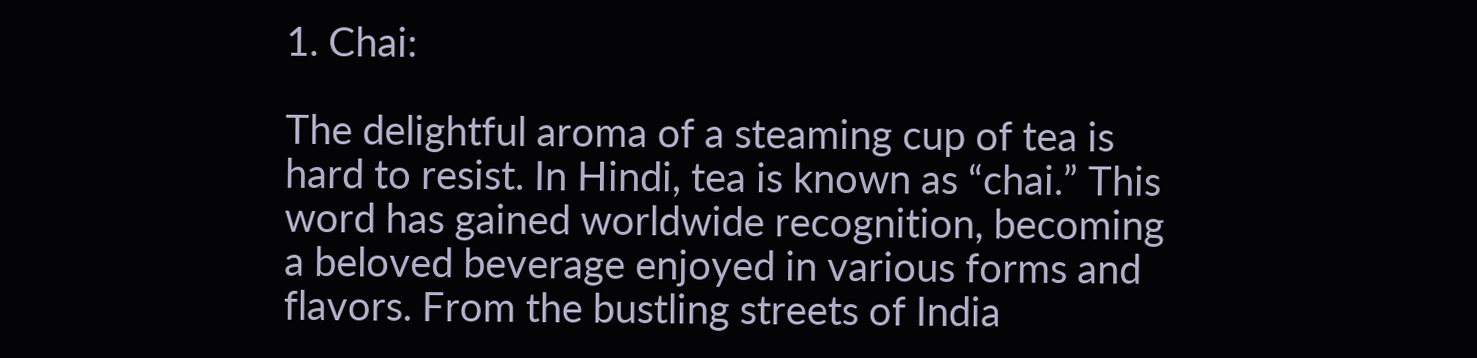1. Chai:

The delightful aroma of a steaming cup of tea is hard to resist. In Hindi, tea is known as “chai.” This word has gained worldwide recognition, becoming a beloved beverage enjoyed in various forms and flavors. From the bustling streets of India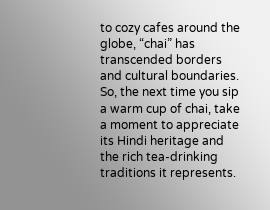to cozy cafes around the globe, “chai” has transcended borders and cultural boundaries. So, the next time you sip a warm cup of chai, take a moment to appreciate its Hindi heritage and the rich tea-drinking traditions it represents.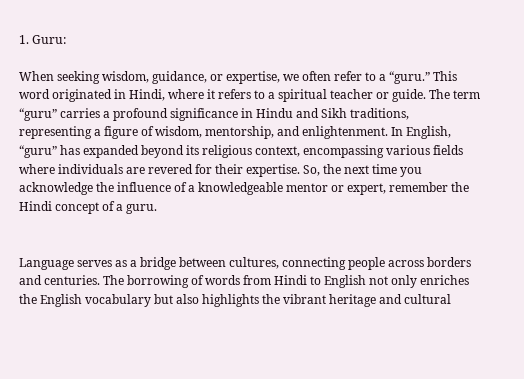1. Guru:

When seeking wisdom, guidance, or expertise, we often refer to a “guru.” This word originated in Hindi, where it refers to a spiritual teacher or guide. The term “guru” carries a profound significance in Hindu and Sikh traditions, representing a figure of wisdom, mentorship, and enlightenment. In English, “guru” has expanded beyond its religious context, encompassing various fields where individuals are revered for their expertise. So, the next time you acknowledge the influence of a knowledgeable mentor or expert, remember the Hindi concept of a guru.


Language serves as a bridge between cultures, connecting people across borders and centuries. The borrowing of words from Hindi to English not only enriches the English vocabulary but also highlights the vibrant heritage and cultural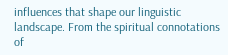influences that shape our linguistic landscape. From the spiritual connotations of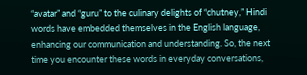“avatar” and “guru” to the culinary delights of “chutney,” Hindi words have embedded themselves in the English language, enhancing our communication and understanding. So, the next time you encounter these words in everyday conversations,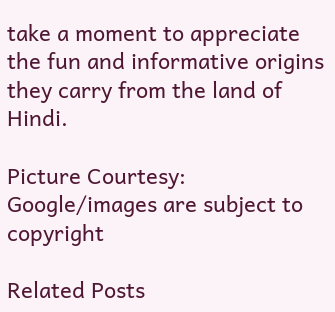take a moment to appreciate the fun and informative origins they carry from the land of Hindi.

Picture Courtesy: Google/images are subject to copyright

Related Posts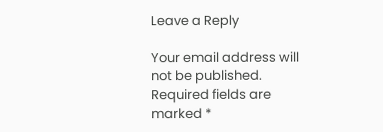Leave a Reply

Your email address will not be published. Required fields are marked *